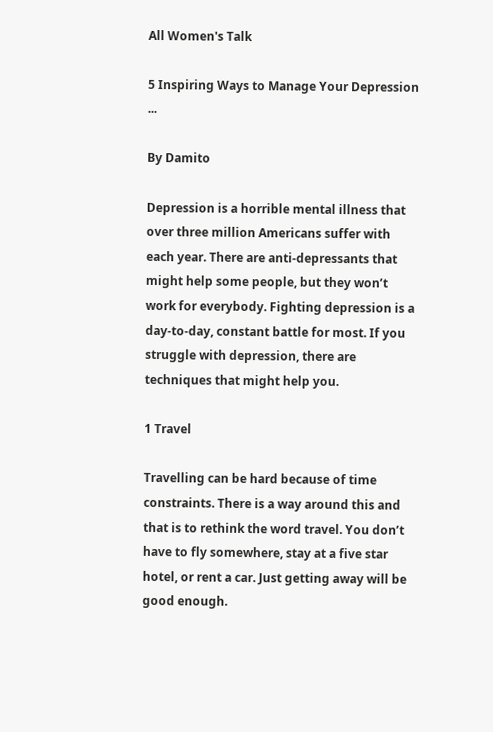All Women's Talk

5 Inspiring Ways to Manage Your Depression ...

By Damito

Depression is a horrible mental illness that over three million Americans suffer with each year. There are anti-depressants that might help some people, but they won’t work for everybody. Fighting depression is a day-to-day, constant battle for most. If you struggle with depression, there are techniques that might help you.

1 Travel

Travelling can be hard because of time constraints. There is a way around this and that is to rethink the word travel. You don’t have to fly somewhere, stay at a five star hotel, or rent a car. Just getting away will be good enough.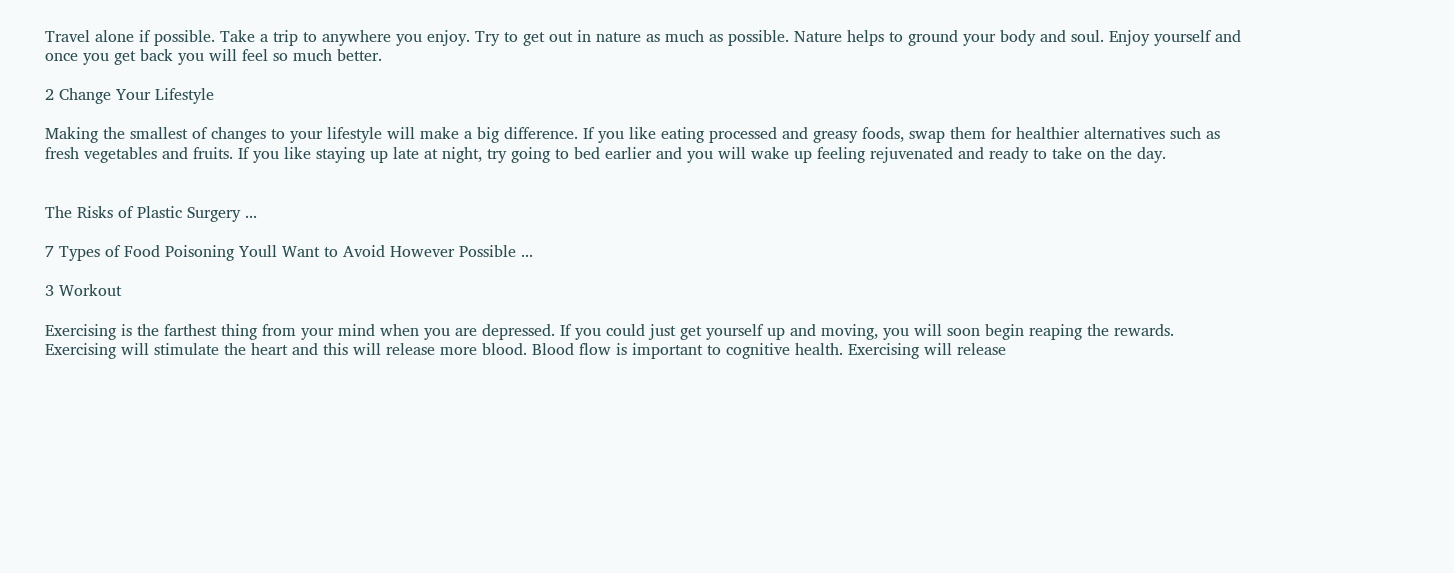Travel alone if possible. Take a trip to anywhere you enjoy. Try to get out in nature as much as possible. Nature helps to ground your body and soul. Enjoy yourself and once you get back you will feel so much better.

2 Change Your Lifestyle

Making the smallest of changes to your lifestyle will make a big difference. If you like eating processed and greasy foods, swap them for healthier alternatives such as fresh vegetables and fruits. If you like staying up late at night, try going to bed earlier and you will wake up feeling rejuvenated and ready to take on the day.


The Risks of Plastic Surgery ...

7 Types of Food Poisoning Youll Want to Avoid However Possible ...

3 Workout

Exercising is the farthest thing from your mind when you are depressed. If you could just get yourself up and moving, you will soon begin reaping the rewards. Exercising will stimulate the heart and this will release more blood. Blood flow is important to cognitive health. Exercising will release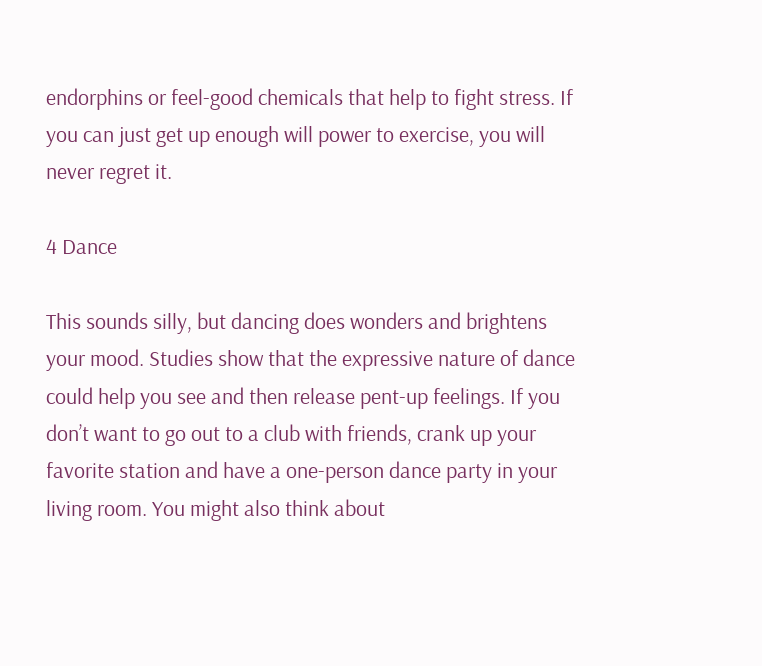endorphins or feel-good chemicals that help to fight stress. If you can just get up enough will power to exercise, you will never regret it.

4 Dance

This sounds silly, but dancing does wonders and brightens your mood. Studies show that the expressive nature of dance could help you see and then release pent-up feelings. If you don’t want to go out to a club with friends, crank up your favorite station and have a one-person dance party in your living room. You might also think about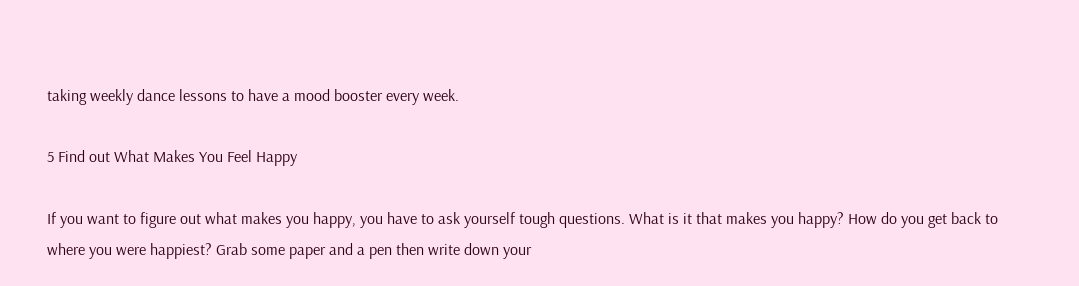taking weekly dance lessons to have a mood booster every week.

5 Find out What Makes You Feel Happy

If you want to figure out what makes you happy, you have to ask yourself tough questions. What is it that makes you happy? How do you get back to where you were happiest? Grab some paper and a pen then write down your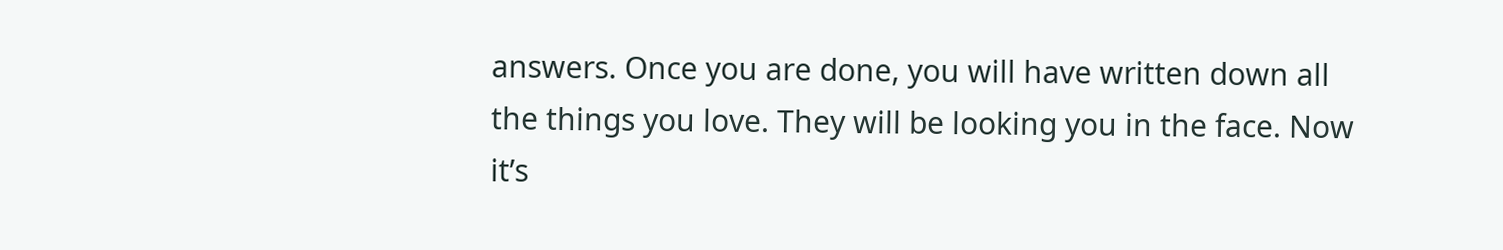answers. Once you are done, you will have written down all the things you love. They will be looking you in the face. Now it’s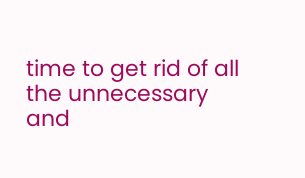time to get rid of all the unnecessary and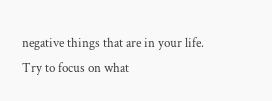negative things that are in your life. Try to focus on what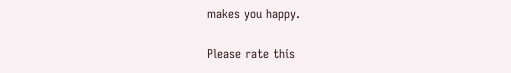makes you happy.

Please rate this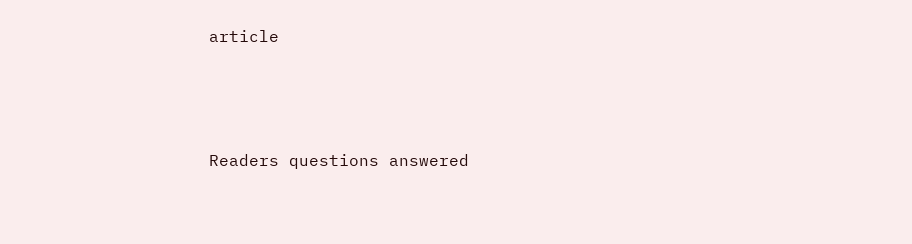article





Readers questions answered